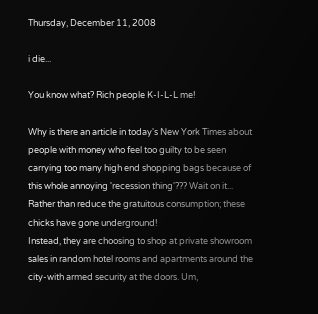Thursday, December 11, 2008

i die...

You know what? Rich people K-I-L-L me!

Why is there an article in today's New York Times about people with money who feel too guilty to be seen carrying too many high end shopping bags because of this whole annoying 'recession thing'??? Wait on it... Rather than reduce the gratuitous consumption; these chicks have gone underground!
Instead, they are choosing to shop at private showroom sales in random hotel rooms and apartments around the city-with armed security at the doors. Um,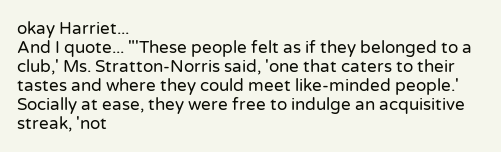okay Harriet...
And I quote... "'These people felt as if they belonged to a club,' Ms. Stratton-Norris said, 'one that caters to their tastes and where they could meet like-minded people.' Socially at ease, they were free to indulge an acquisitive streak, 'not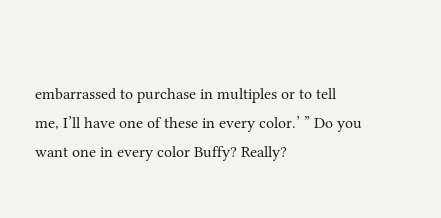embarrassed to purchase in multiples or to tell me, I’ll have one of these in every color.’ ” Do you want one in every color Buffy? Really?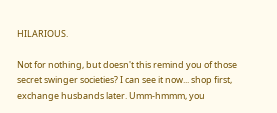HILARIOUS.

Not for nothing, but doesn't this remind you of those secret swinger societies? I can see it now... shop first, exchange husbands later. Umm-hmmm, you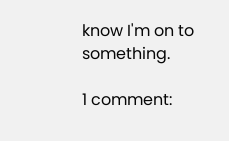know I'm on to something.

1 comment: